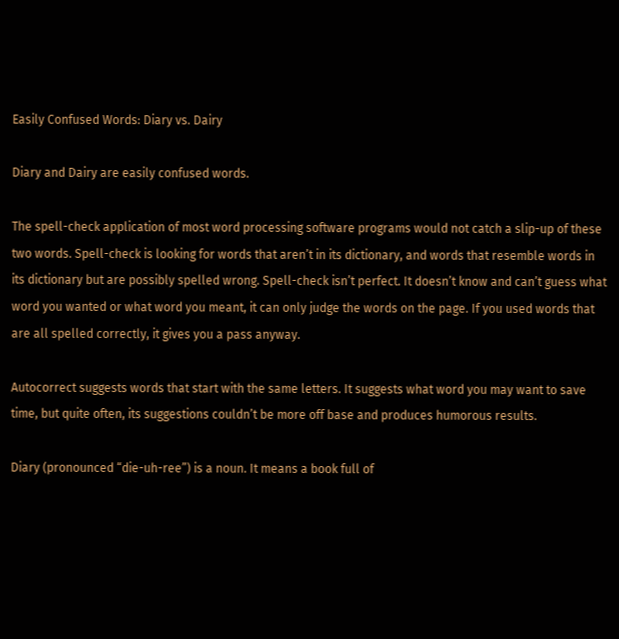Easily Confused Words: Diary vs. Dairy

Diary and Dairy are easily confused words.

The spell-check application of most word processing software programs would not catch a slip-up of these two words. Spell-check is looking for words that aren’t in its dictionary, and words that resemble words in its dictionary but are possibly spelled wrong. Spell-check isn’t perfect. It doesn’t know and can’t guess what word you wanted or what word you meant, it can only judge the words on the page. If you used words that are all spelled correctly, it gives you a pass anyway.

Autocorrect suggests words that start with the same letters. It suggests what word you may want to save time, but quite often, its suggestions couldn’t be more off base and produces humorous results.

Diary (pronounced “die-uh-ree”) is a noun. It means a book full of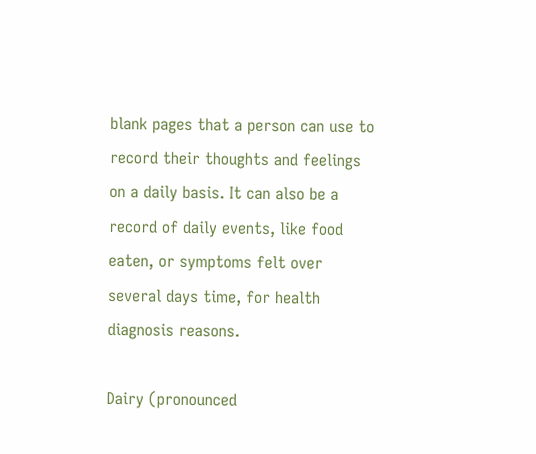blank pages that a person can use to record their thoughts and feelings on a daily basis. It can also be a record of daily events, like food eaten, or symptoms felt over several days time, for health diagnosis reasons.

Dairy (pronounced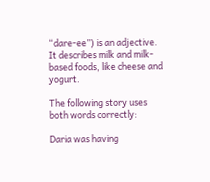“dare-ee”) is an adjective. It describes milk and milk-based foods, like cheese and yogurt.

The following story uses both words correctly:

Daria was having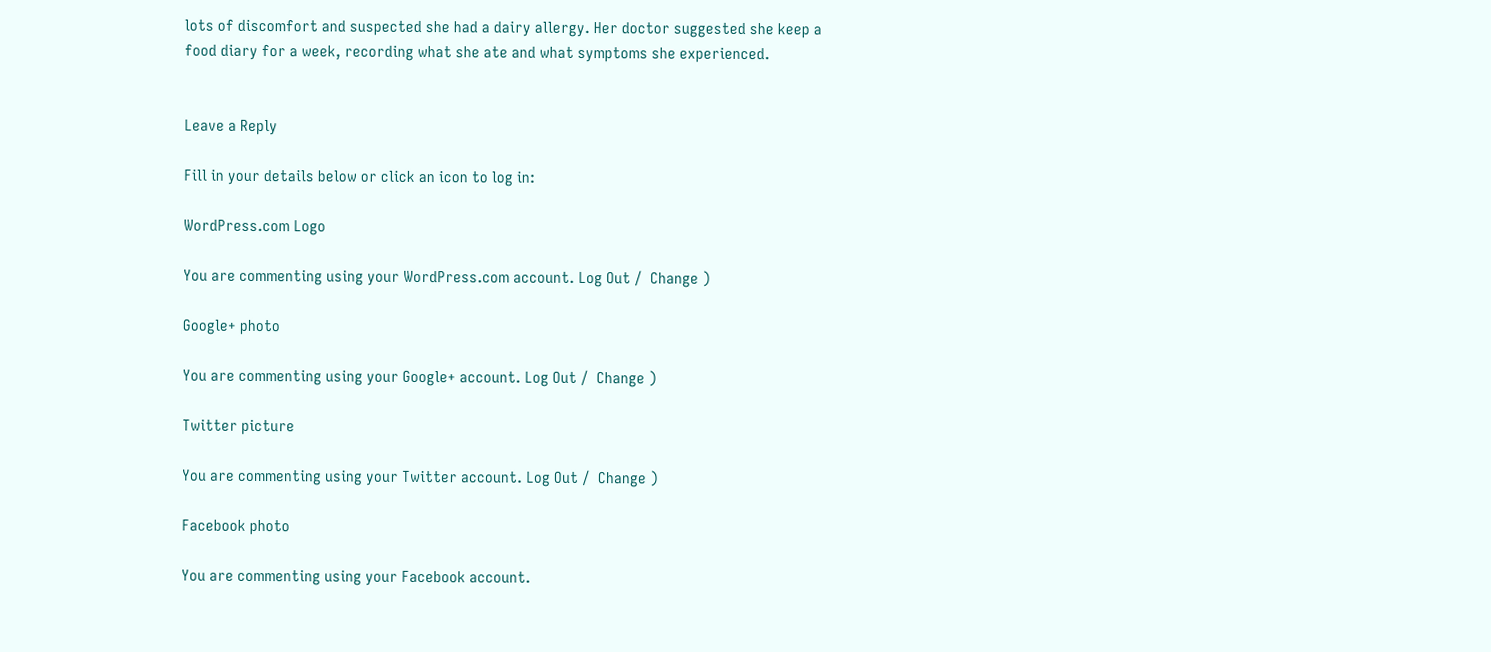lots of discomfort and suspected she had a dairy allergy. Her doctor suggested she keep a food diary for a week, recording what she ate and what symptoms she experienced.


Leave a Reply

Fill in your details below or click an icon to log in:

WordPress.com Logo

You are commenting using your WordPress.com account. Log Out /  Change )

Google+ photo

You are commenting using your Google+ account. Log Out /  Change )

Twitter picture

You are commenting using your Twitter account. Log Out /  Change )

Facebook photo

You are commenting using your Facebook account.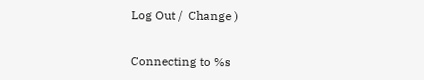Log Out /  Change )


Connecting to %s